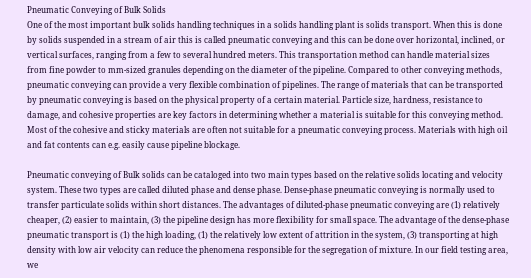Pneumatic Conveying of Bulk Solids
One of the most important bulk solids handling techniques in a solids handling plant is solids transport. When this is done by solids suspended in a stream of air this is called pneumatic conveying and this can be done over horizontal, inclined, or vertical surfaces, ranging from a few to several hundred meters. This transportation method can handle material sizes from fine powder to mm-sized granules depending on the diameter of the pipeline. Compared to other conveying methods, pneumatic conveying can provide a very flexible combination of pipelines. The range of materials that can be transported by pneumatic conveying is based on the physical property of a certain material. Particle size, hardness, resistance to damage, and cohesive properties are key factors in determining whether a material is suitable for this conveying method. Most of the cohesive and sticky materials are often not suitable for a pneumatic conveying process. Materials with high oil and fat contents can e.g. easily cause pipeline blockage.

Pneumatic conveying of Bulk solids can be cataloged into two main types based on the relative solids locating and velocity system. These two types are called diluted phase and dense phase. Dense-phase pneumatic conveying is normally used to transfer particulate solids within short distances. The advantages of diluted-phase pneumatic conveying are (1) relatively cheaper, (2) easier to maintain, (3) the pipeline design has more flexibility for small space. The advantage of the dense-phase pneumatic transport is (1) the high loading, (1) the relatively low extent of attrition in the system, (3) transporting at high density with low air velocity can reduce the phenomena responsible for the segregation of mixture. In our field testing area, we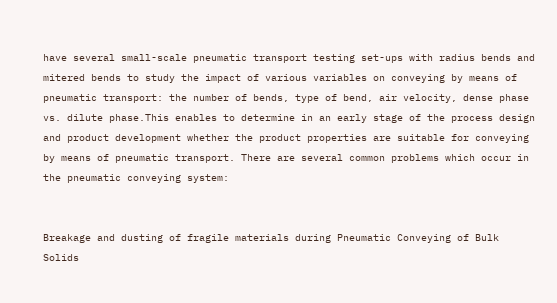have several small-scale pneumatic transport testing set-ups with radius bends and mitered bends to study the impact of various variables on conveying by means of pneumatic transport: the number of bends, type of bend, air velocity, dense phase vs. dilute phase.This enables to determine in an early stage of the process design and product development whether the product properties are suitable for conveying by means of pneumatic transport. There are several common problems which occur in the pneumatic conveying system:


Breakage and dusting of fragile materials during Pneumatic Conveying of Bulk Solids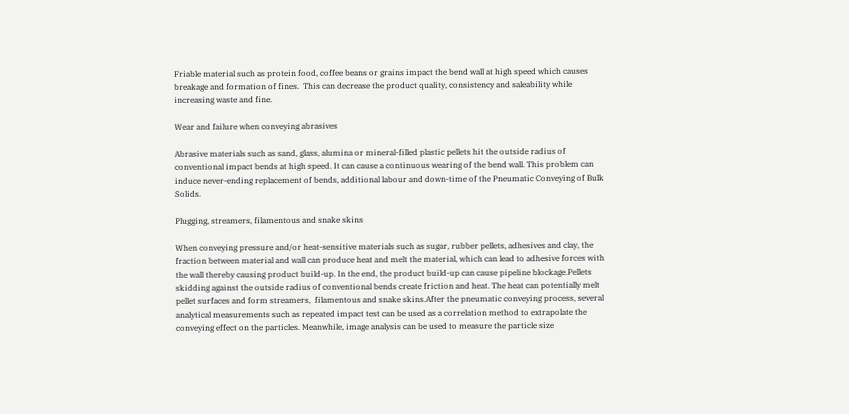Friable material such as protein food, coffee beans or grains impact the bend wall at high speed which causes breakage and formation of fines.  This can decrease the product quality, consistency and saleability while increasing waste and fine.

Wear and failure when conveying abrasives

Abrasive materials such as sand, glass, alumina or mineral-filled plastic pellets hit the outside radius of conventional impact bends at high speed. It can cause a continuous wearing of the bend wall. This problem can induce never-ending replacement of bends, additional labour and down-time of the Pneumatic Conveying of Bulk Solids.

Plugging, streamers, filamentous and snake skins

When conveying pressure and/or heat-sensitive materials such as sugar, rubber pellets, adhesives and clay, the fraction between material and wall can produce heat and melt the material, which can lead to adhesive forces with the wall thereby causing product build-up. In the end, the product build-up can cause pipeline blockage.Pellets skidding against the outside radius of conventional bends create friction and heat. The heat can potentially melt pellet surfaces and form streamers,  filamentous and snake skins.After the pneumatic conveying process, several analytical measurements such as repeated impact test can be used as a correlation method to extrapolate the conveying effect on the particles. Meanwhile, image analysis can be used to measure the particle size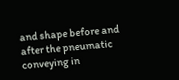and shape before and after the pneumatic conveying in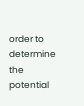order to determine the potential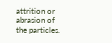attrition or abrasion of the particles.